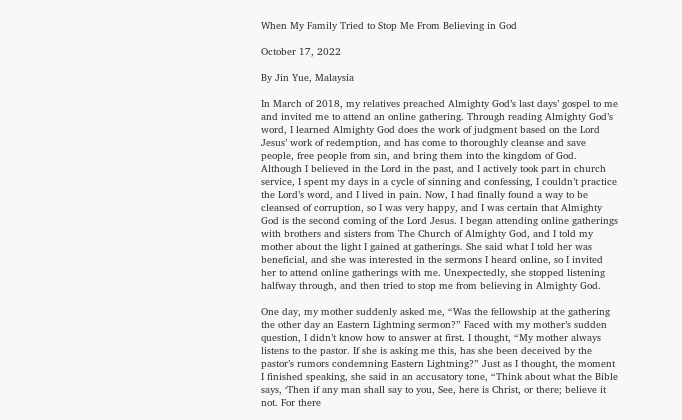When My Family Tried to Stop Me From Believing in God

October 17, 2022

By Jin Yue, Malaysia

In March of 2018, my relatives preached Almighty God’s last days’ gospel to me and invited me to attend an online gathering. Through reading Almighty God’s word, I learned Almighty God does the work of judgment based on the Lord Jesus’ work of redemption, and has come to thoroughly cleanse and save people, free people from sin, and bring them into the kingdom of God. Although I believed in the Lord in the past, and I actively took part in church service, I spent my days in a cycle of sinning and confessing, I couldn’t practice the Lord’s word, and I lived in pain. Now, I had finally found a way to be cleansed of corruption, so I was very happy, and I was certain that Almighty God is the second coming of the Lord Jesus. I began attending online gatherings with brothers and sisters from The Church of Almighty God, and I told my mother about the light I gained at gatherings. She said what I told her was beneficial, and she was interested in the sermons I heard online, so I invited her to attend online gatherings with me. Unexpectedly, she stopped listening halfway through, and then tried to stop me from believing in Almighty God.

One day, my mother suddenly asked me, “Was the fellowship at the gathering the other day an Eastern Lightning sermon?” Faced with my mother’s sudden question, I didn’t know how to answer at first. I thought, “My mother always listens to the pastor. If she is asking me this, has she been deceived by the pastor’s rumors condemning Eastern Lightning?” Just as I thought, the moment I finished speaking, she said in an accusatory tone, “Think about what the Bible says, ‘Then if any man shall say to you, See, here is Christ, or there; believe it not. For there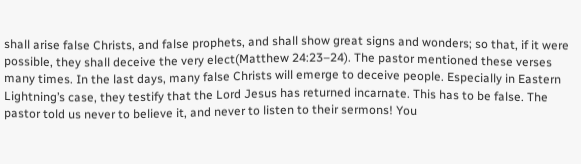shall arise false Christs, and false prophets, and shall show great signs and wonders; so that, if it were possible, they shall deceive the very elect(Matthew 24:23–24). The pastor mentioned these verses many times. In the last days, many false Christs will emerge to deceive people. Especially in Eastern Lightning’s case, they testify that the Lord Jesus has returned incarnate. This has to be false. The pastor told us never to believe it, and never to listen to their sermons! You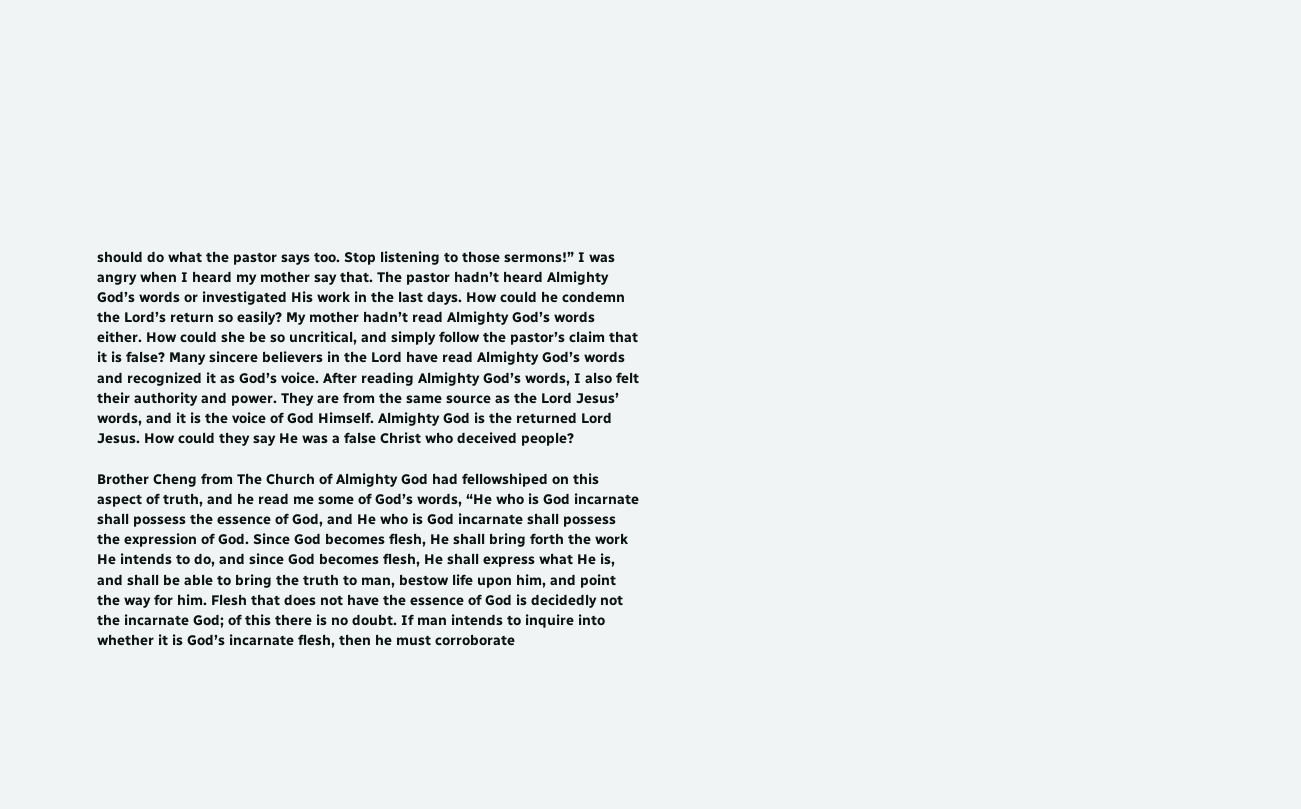should do what the pastor says too. Stop listening to those sermons!” I was angry when I heard my mother say that. The pastor hadn’t heard Almighty God’s words or investigated His work in the last days. How could he condemn the Lord’s return so easily? My mother hadn’t read Almighty God’s words either. How could she be so uncritical, and simply follow the pastor’s claim that it is false? Many sincere believers in the Lord have read Almighty God’s words and recognized it as God’s voice. After reading Almighty God’s words, I also felt their authority and power. They are from the same source as the Lord Jesus’ words, and it is the voice of God Himself. Almighty God is the returned Lord Jesus. How could they say He was a false Christ who deceived people?

Brother Cheng from The Church of Almighty God had fellowshiped on this aspect of truth, and he read me some of God’s words, “He who is God incarnate shall possess the essence of God, and He who is God incarnate shall possess the expression of God. Since God becomes flesh, He shall bring forth the work He intends to do, and since God becomes flesh, He shall express what He is, and shall be able to bring the truth to man, bestow life upon him, and point the way for him. Flesh that does not have the essence of God is decidedly not the incarnate God; of this there is no doubt. If man intends to inquire into whether it is God’s incarnate flesh, then he must corroborate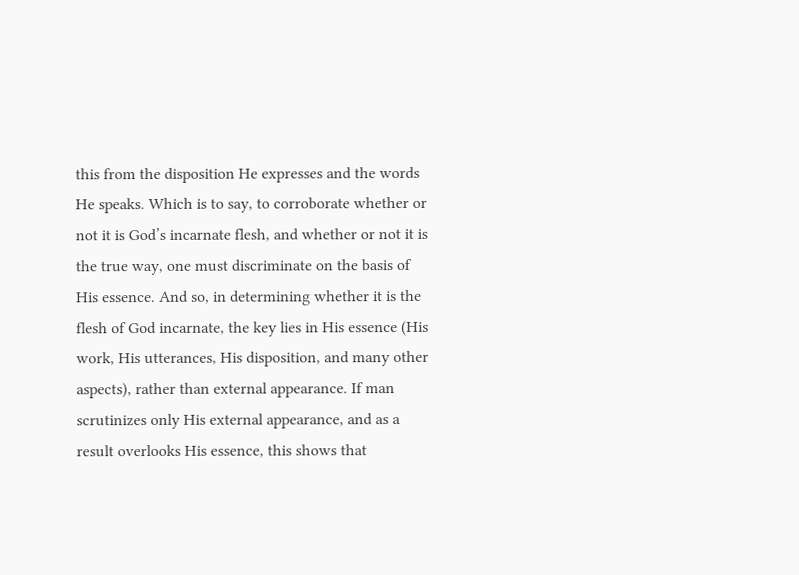this from the disposition He expresses and the words He speaks. Which is to say, to corroborate whether or not it is God’s incarnate flesh, and whether or not it is the true way, one must discriminate on the basis of His essence. And so, in determining whether it is the flesh of God incarnate, the key lies in His essence (His work, His utterances, His disposition, and many other aspects), rather than external appearance. If man scrutinizes only His external appearance, and as a result overlooks His essence, this shows that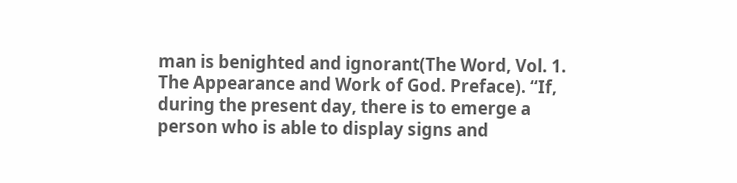man is benighted and ignorant(The Word, Vol. 1. The Appearance and Work of God. Preface). “If, during the present day, there is to emerge a person who is able to display signs and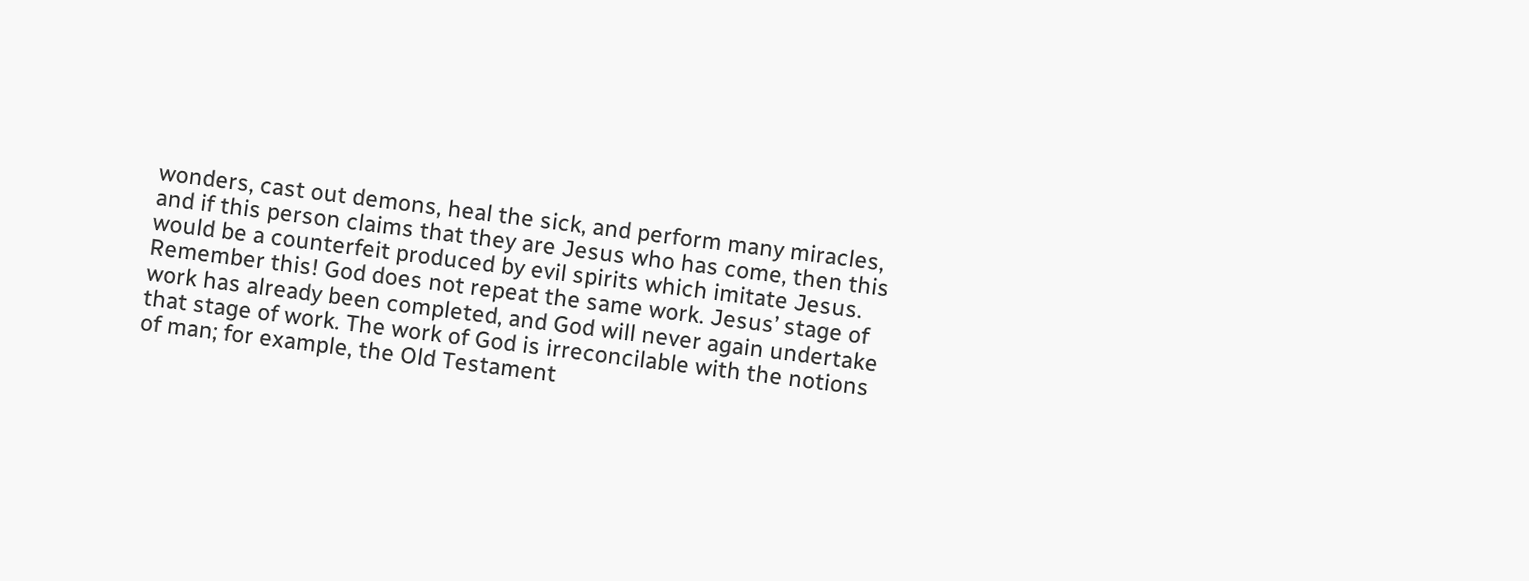wonders, cast out demons, heal the sick, and perform many miracles, and if this person claims that they are Jesus who has come, then this would be a counterfeit produced by evil spirits which imitate Jesus. Remember this! God does not repeat the same work. Jesus’ stage of work has already been completed, and God will never again undertake that stage of work. The work of God is irreconcilable with the notions of man; for example, the Old Testament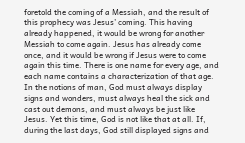foretold the coming of a Messiah, and the result of this prophecy was Jesus’ coming. This having already happened, it would be wrong for another Messiah to come again. Jesus has already come once, and it would be wrong if Jesus were to come again this time. There is one name for every age, and each name contains a characterization of that age. In the notions of man, God must always display signs and wonders, must always heal the sick and cast out demons, and must always be just like Jesus. Yet this time, God is not like that at all. If, during the last days, God still displayed signs and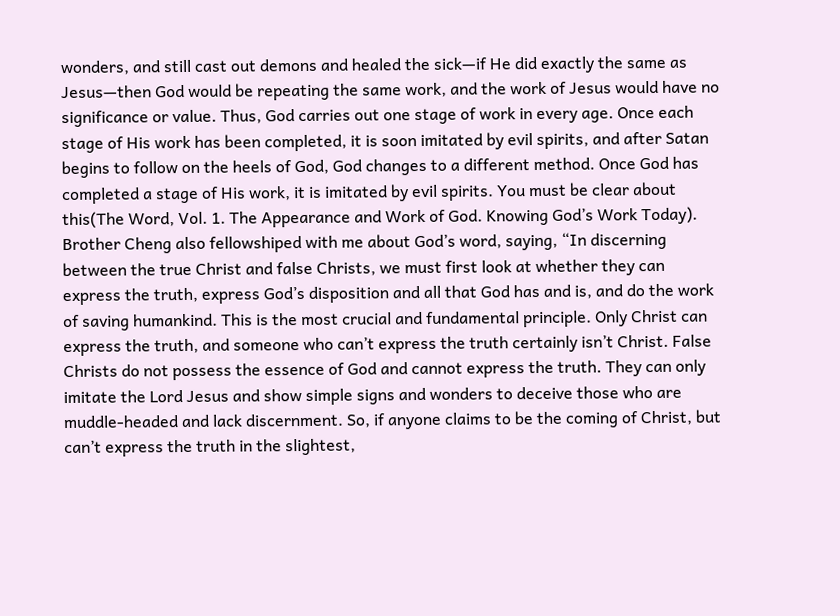wonders, and still cast out demons and healed the sick—if He did exactly the same as Jesus—then God would be repeating the same work, and the work of Jesus would have no significance or value. Thus, God carries out one stage of work in every age. Once each stage of His work has been completed, it is soon imitated by evil spirits, and after Satan begins to follow on the heels of God, God changes to a different method. Once God has completed a stage of His work, it is imitated by evil spirits. You must be clear about this(The Word, Vol. 1. The Appearance and Work of God. Knowing God’s Work Today). Brother Cheng also fellowshiped with me about God’s word, saying, “In discerning between the true Christ and false Christs, we must first look at whether they can express the truth, express God’s disposition and all that God has and is, and do the work of saving humankind. This is the most crucial and fundamental principle. Only Christ can express the truth, and someone who can’t express the truth certainly isn’t Christ. False Christs do not possess the essence of God and cannot express the truth. They can only imitate the Lord Jesus and show simple signs and wonders to deceive those who are muddle-headed and lack discernment. So, if anyone claims to be the coming of Christ, but can’t express the truth in the slightest,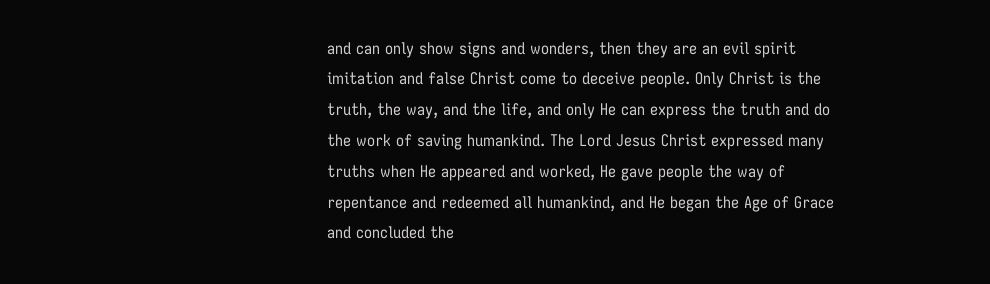and can only show signs and wonders, then they are an evil spirit imitation and false Christ come to deceive people. Only Christ is the truth, the way, and the life, and only He can express the truth and do the work of saving humankind. The Lord Jesus Christ expressed many truths when He appeared and worked, He gave people the way of repentance and redeemed all humankind, and He began the Age of Grace and concluded the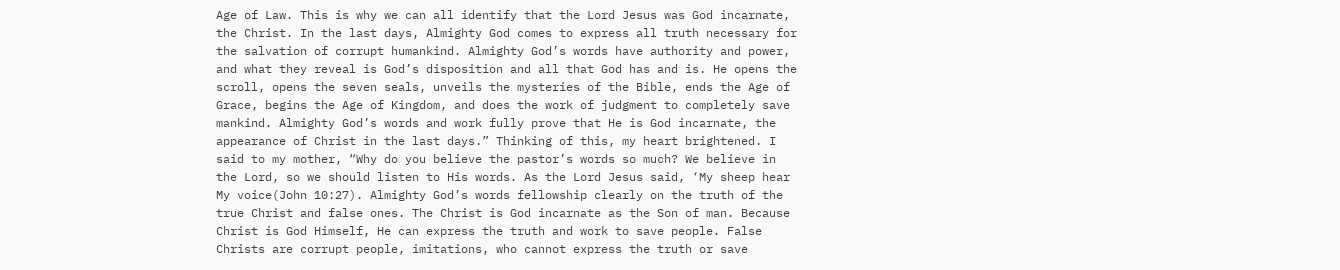Age of Law. This is why we can all identify that the Lord Jesus was God incarnate, the Christ. In the last days, Almighty God comes to express all truth necessary for the salvation of corrupt humankind. Almighty God’s words have authority and power, and what they reveal is God’s disposition and all that God has and is. He opens the scroll, opens the seven seals, unveils the mysteries of the Bible, ends the Age of Grace, begins the Age of Kingdom, and does the work of judgment to completely save mankind. Almighty God’s words and work fully prove that He is God incarnate, the appearance of Christ in the last days.” Thinking of this, my heart brightened. I said to my mother, “Why do you believe the pastor’s words so much? We believe in the Lord, so we should listen to His words. As the Lord Jesus said, ‘My sheep hear My voice(John 10:27). Almighty God’s words fellowship clearly on the truth of the true Christ and false ones. The Christ is God incarnate as the Son of man. Because Christ is God Himself, He can express the truth and work to save people. False Christs are corrupt people, imitations, who cannot express the truth or save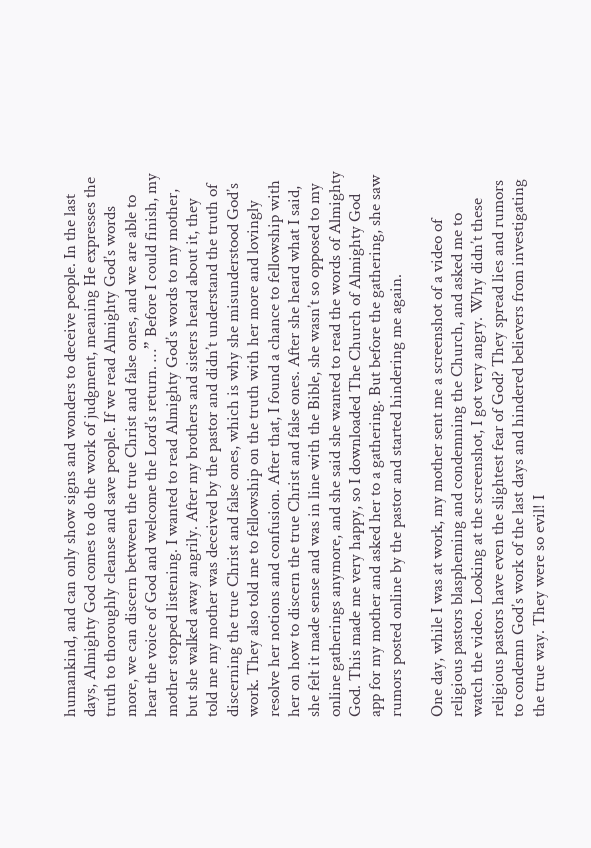humankind, and can only show signs and wonders to deceive people. In the last days, Almighty God comes to do the work of judgment, meaning He expresses the truth to thoroughly cleanse and save people. If we read Almighty God’s words more, we can discern between the true Christ and false ones, and we are able to hear the voice of God and welcome the Lord’s return. …” Before I could finish, my mother stopped listening. I wanted to read Almighty God’s words to my mother, but she walked away angrily. After my brothers and sisters heard about it, they told me my mother was deceived by the pastor and didn’t understand the truth of discerning the true Christ and false ones, which is why she misunderstood God’s work. They also told me to fellowship on the truth with her more and lovingly resolve her notions and confusion. After that, I found a chance to fellowship with her on how to discern the true Christ and false ones. After she heard what I said, she felt it made sense and was in line with the Bible, she wasn’t so opposed to my online gatherings anymore, and she said she wanted to read the words of Almighty God. This made me very happy, so I downloaded The Church of Almighty God app for my mother and asked her to a gathering. But before the gathering, she saw rumors posted online by the pastor and started hindering me again.

One day, while I was at work, my mother sent me a screenshot of a video of religious pastors blaspheming and condemning the Church, and asked me to watch the video. Looking at the screenshot, I got very angry. Why didn’t these religious pastors have even the slightest fear of God? They spread lies and rumors to condemn God’s work of the last days and hindered believers from investigating the true way. They were so evil! I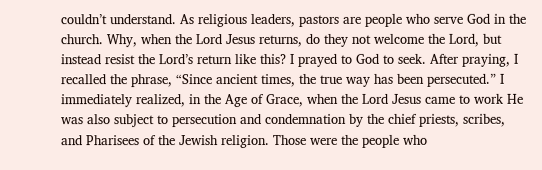couldn’t understand. As religious leaders, pastors are people who serve God in the church. Why, when the Lord Jesus returns, do they not welcome the Lord, but instead resist the Lord’s return like this? I prayed to God to seek. After praying, I recalled the phrase, “Since ancient times, the true way has been persecuted.” I immediately realized, in the Age of Grace, when the Lord Jesus came to work He was also subject to persecution and condemnation by the chief priests, scribes, and Pharisees of the Jewish religion. Those were the people who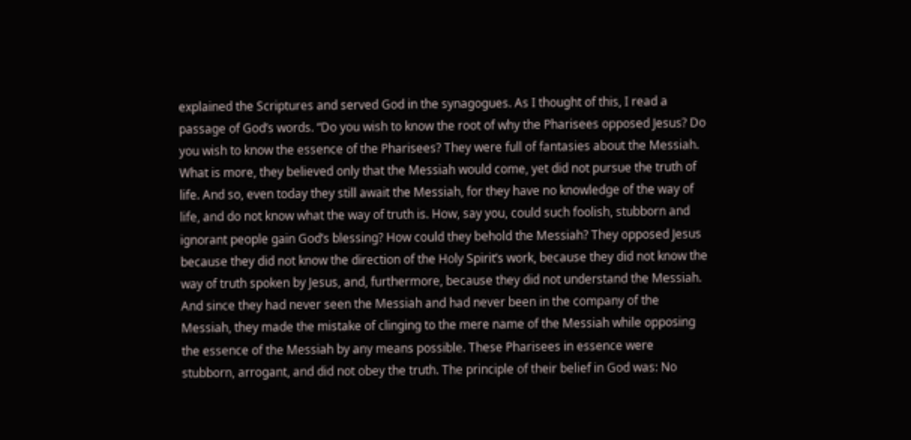explained the Scriptures and served God in the synagogues. As I thought of this, I read a passage of God’s words. “Do you wish to know the root of why the Pharisees opposed Jesus? Do you wish to know the essence of the Pharisees? They were full of fantasies about the Messiah. What is more, they believed only that the Messiah would come, yet did not pursue the truth of life. And so, even today they still await the Messiah, for they have no knowledge of the way of life, and do not know what the way of truth is. How, say you, could such foolish, stubborn and ignorant people gain God’s blessing? How could they behold the Messiah? They opposed Jesus because they did not know the direction of the Holy Spirit’s work, because they did not know the way of truth spoken by Jesus, and, furthermore, because they did not understand the Messiah. And since they had never seen the Messiah and had never been in the company of the Messiah, they made the mistake of clinging to the mere name of the Messiah while opposing the essence of the Messiah by any means possible. These Pharisees in essence were stubborn, arrogant, and did not obey the truth. The principle of their belief in God was: No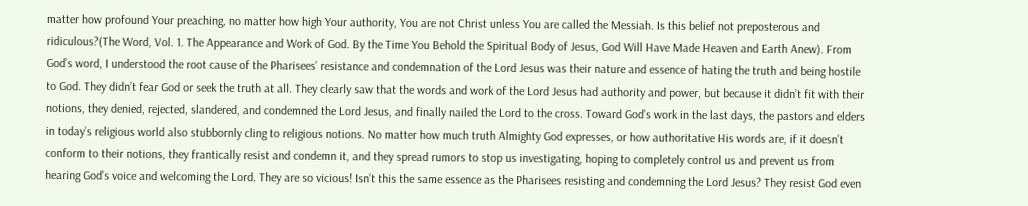matter how profound Your preaching, no matter how high Your authority, You are not Christ unless You are called the Messiah. Is this belief not preposterous and ridiculous?(The Word, Vol. 1. The Appearance and Work of God. By the Time You Behold the Spiritual Body of Jesus, God Will Have Made Heaven and Earth Anew). From God’s word, I understood the root cause of the Pharisees’ resistance and condemnation of the Lord Jesus was their nature and essence of hating the truth and being hostile to God. They didn’t fear God or seek the truth at all. They clearly saw that the words and work of the Lord Jesus had authority and power, but because it didn’t fit with their notions, they denied, rejected, slandered, and condemned the Lord Jesus, and finally nailed the Lord to the cross. Toward God’s work in the last days, the pastors and elders in today’s religious world also stubbornly cling to religious notions. No matter how much truth Almighty God expresses, or how authoritative His words are, if it doesn’t conform to their notions, they frantically resist and condemn it, and they spread rumors to stop us investigating, hoping to completely control us and prevent us from hearing God’s voice and welcoming the Lord. They are so vicious! Isn’t this the same essence as the Pharisees resisting and condemning the Lord Jesus? They resist God even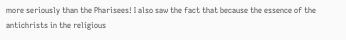more seriously than the Pharisees! I also saw the fact that because the essence of the antichrists in the religious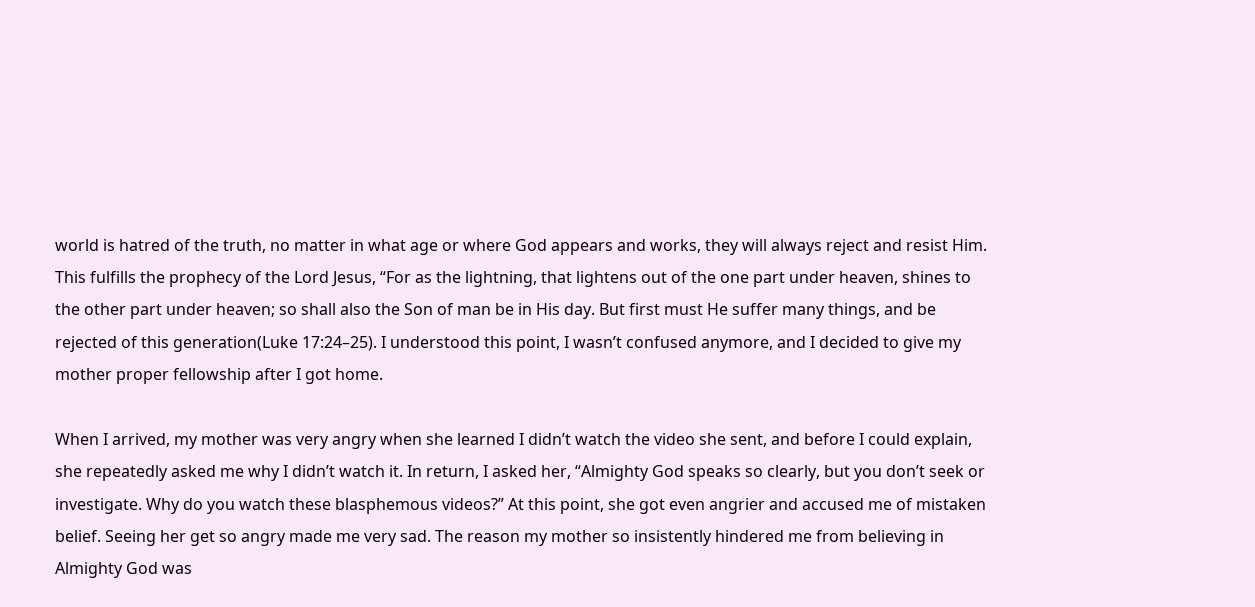world is hatred of the truth, no matter in what age or where God appears and works, they will always reject and resist Him. This fulfills the prophecy of the Lord Jesus, “For as the lightning, that lightens out of the one part under heaven, shines to the other part under heaven; so shall also the Son of man be in His day. But first must He suffer many things, and be rejected of this generation(Luke 17:24–25). I understood this point, I wasn’t confused anymore, and I decided to give my mother proper fellowship after I got home.

When I arrived, my mother was very angry when she learned I didn’t watch the video she sent, and before I could explain, she repeatedly asked me why I didn’t watch it. In return, I asked her, “Almighty God speaks so clearly, but you don’t seek or investigate. Why do you watch these blasphemous videos?” At this point, she got even angrier and accused me of mistaken belief. Seeing her get so angry made me very sad. The reason my mother so insistently hindered me from believing in Almighty God was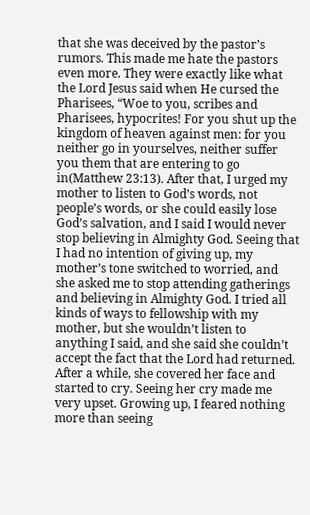that she was deceived by the pastor’s rumors. This made me hate the pastors even more. They were exactly like what the Lord Jesus said when He cursed the Pharisees, “Woe to you, scribes and Pharisees, hypocrites! For you shut up the kingdom of heaven against men: for you neither go in yourselves, neither suffer you them that are entering to go in(Matthew 23:13). After that, I urged my mother to listen to God’s words, not people’s words, or she could easily lose God’s salvation, and I said I would never stop believing in Almighty God. Seeing that I had no intention of giving up, my mother’s tone switched to worried, and she asked me to stop attending gatherings and believing in Almighty God. I tried all kinds of ways to fellowship with my mother, but she wouldn’t listen to anything I said, and she said she couldn’t accept the fact that the Lord had returned. After a while, she covered her face and started to cry. Seeing her cry made me very upset. Growing up, I feared nothing more than seeing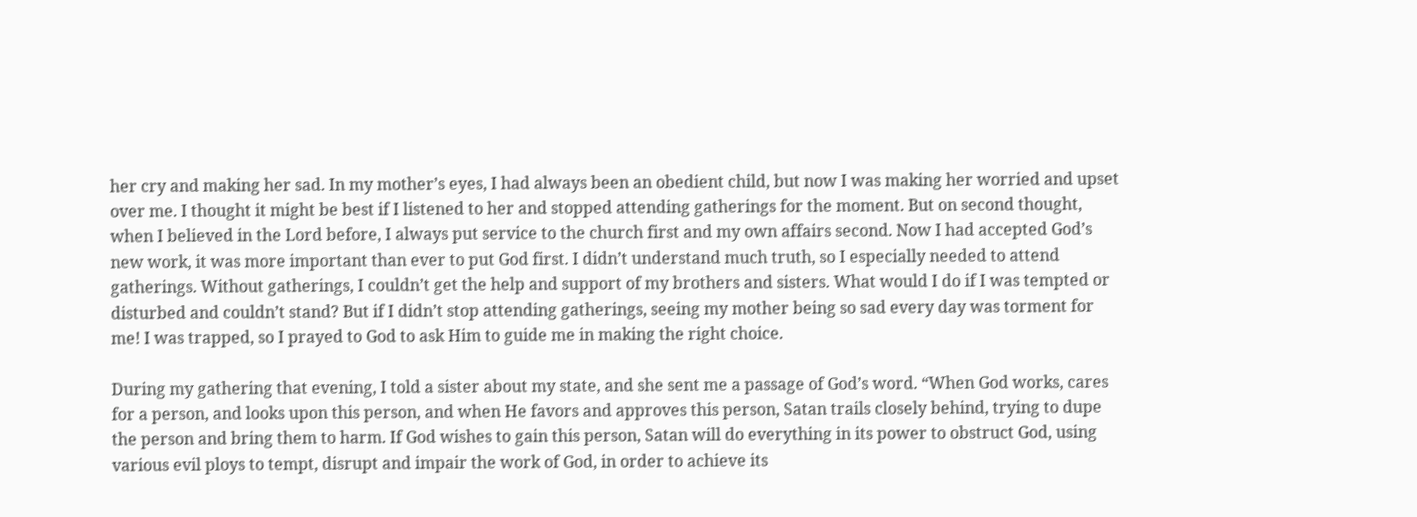her cry and making her sad. In my mother’s eyes, I had always been an obedient child, but now I was making her worried and upset over me. I thought it might be best if I listened to her and stopped attending gatherings for the moment. But on second thought, when I believed in the Lord before, I always put service to the church first and my own affairs second. Now I had accepted God’s new work, it was more important than ever to put God first. I didn’t understand much truth, so I especially needed to attend gatherings. Without gatherings, I couldn’t get the help and support of my brothers and sisters. What would I do if I was tempted or disturbed and couldn’t stand? But if I didn’t stop attending gatherings, seeing my mother being so sad every day was torment for me! I was trapped, so I prayed to God to ask Him to guide me in making the right choice.

During my gathering that evening, I told a sister about my state, and she sent me a passage of God’s word. “When God works, cares for a person, and looks upon this person, and when He favors and approves this person, Satan trails closely behind, trying to dupe the person and bring them to harm. If God wishes to gain this person, Satan will do everything in its power to obstruct God, using various evil ploys to tempt, disrupt and impair the work of God, in order to achieve its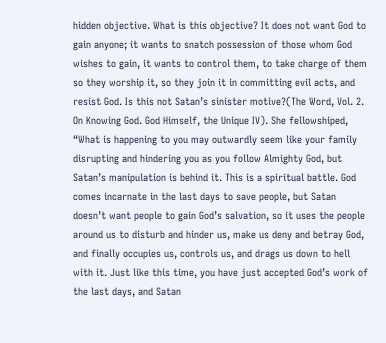hidden objective. What is this objective? It does not want God to gain anyone; it wants to snatch possession of those whom God wishes to gain, it wants to control them, to take charge of them so they worship it, so they join it in committing evil acts, and resist God. Is this not Satan’s sinister motive?(The Word, Vol. 2. On Knowing God. God Himself, the Unique IV). She fellowshiped, “What is happening to you may outwardly seem like your family disrupting and hindering you as you follow Almighty God, but Satan’s manipulation is behind it. This is a spiritual battle. God comes incarnate in the last days to save people, but Satan doesn’t want people to gain God’s salvation, so it uses the people around us to disturb and hinder us, make us deny and betray God, and finally occupies us, controls us, and drags us down to hell with it. Just like this time, you have just accepted God’s work of the last days, and Satan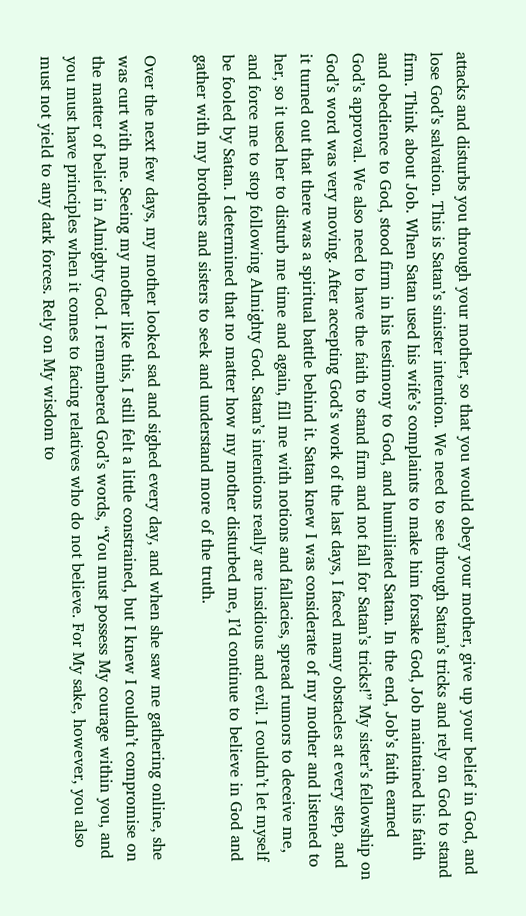attacks and disturbs you through your mother, so that you would obey your mother, give up your belief in God, and lose God’s salvation. This is Satan’s sinister intention. We need to see through Satan’s tricks and rely on God to stand firm. Think about Job. When Satan used his wife’s complaints to make him forsake God, Job maintained his faith and obedience to God, stood firm in his testimony to God, and humiliated Satan. In the end, Job’s faith earned God’s approval. We also need to have the faith to stand firm and not fall for Satan’s tricks!” My sister’s fellowship on God’s word was very moving. After accepting God’s work of the last days, I faced many obstacles at every step, and it turned out that there was a spiritual battle behind it. Satan knew I was considerate of my mother and listened to her, so it used her to disturb me time and again, fill me with notions and fallacies, spread rumors to deceive me, and force me to stop following Almighty God. Satan’s intentions really are insidious and evil. I couldn’t let myself be fooled by Satan. I determined that no matter how my mother disturbed me, I’d continue to believe in God and gather with my brothers and sisters to seek and understand more of the truth.

Over the next few days, my mother looked sad and sighed every day, and when she saw me gathering online, she was curt with me. Seeing my mother like this, I still felt a little constrained, but I knew I couldn’t compromise on the matter of belief in Almighty God. I remembered God’s words, “You must possess My courage within you, and you must have principles when it comes to facing relatives who do not believe. For My sake, however, you also must not yield to any dark forces. Rely on My wisdom to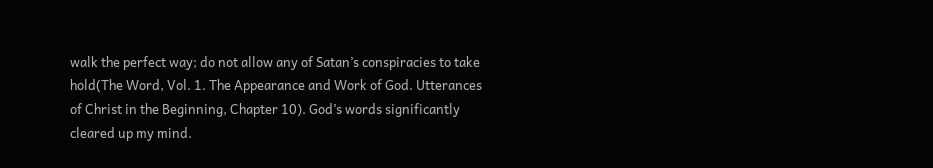walk the perfect way; do not allow any of Satan’s conspiracies to take hold(The Word, Vol. 1. The Appearance and Work of God. Utterances of Christ in the Beginning, Chapter 10). God’s words significantly cleared up my mind.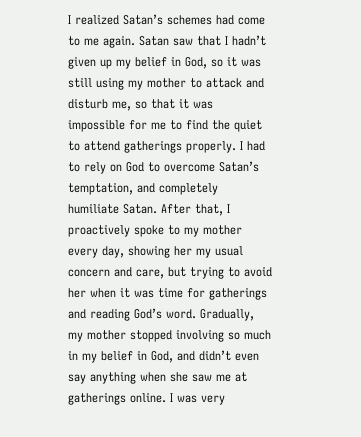I realized Satan’s schemes had come to me again. Satan saw that I hadn’t given up my belief in God, so it was still using my mother to attack and disturb me, so that it was impossible for me to find the quiet to attend gatherings properly. I had to rely on God to overcome Satan’s temptation, and completely humiliate Satan. After that, I proactively spoke to my mother every day, showing her my usual concern and care, but trying to avoid her when it was time for gatherings and reading God’s word. Gradually, my mother stopped involving so much in my belief in God, and didn’t even say anything when she saw me at gatherings online. I was very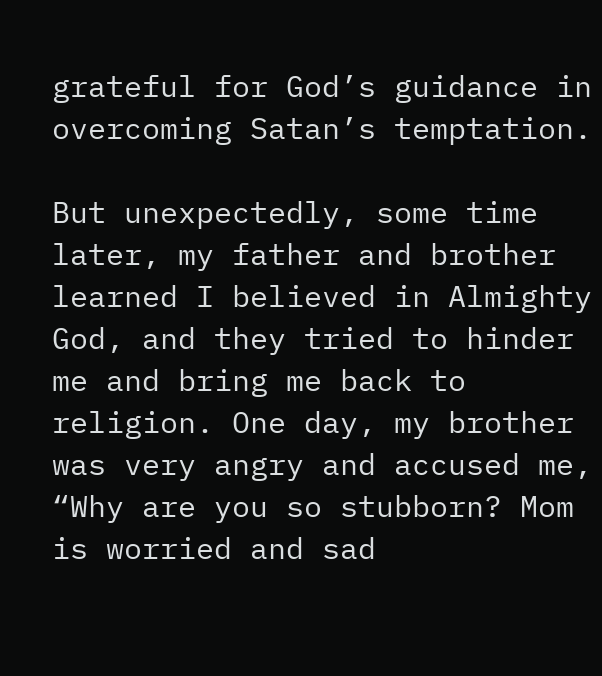grateful for God’s guidance in overcoming Satan’s temptation.

But unexpectedly, some time later, my father and brother learned I believed in Almighty God, and they tried to hinder me and bring me back to religion. One day, my brother was very angry and accused me, “Why are you so stubborn? Mom is worried and sad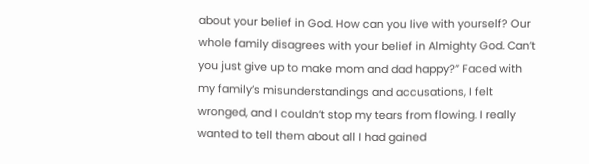about your belief in God. How can you live with yourself? Our whole family disagrees with your belief in Almighty God. Can’t you just give up to make mom and dad happy?” Faced with my family’s misunderstandings and accusations, I felt wronged, and I couldn’t stop my tears from flowing. I really wanted to tell them about all I had gained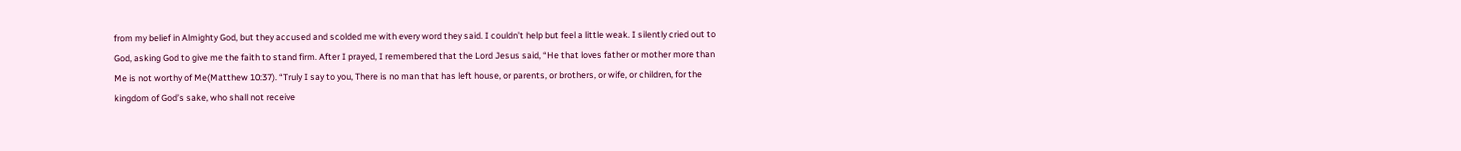from my belief in Almighty God, but they accused and scolded me with every word they said. I couldn’t help but feel a little weak. I silently cried out to God, asking God to give me the faith to stand firm. After I prayed, I remembered that the Lord Jesus said, “He that loves father or mother more than Me is not worthy of Me(Matthew 10:37). “Truly I say to you, There is no man that has left house, or parents, or brothers, or wife, or children, for the kingdom of God’s sake, who shall not receive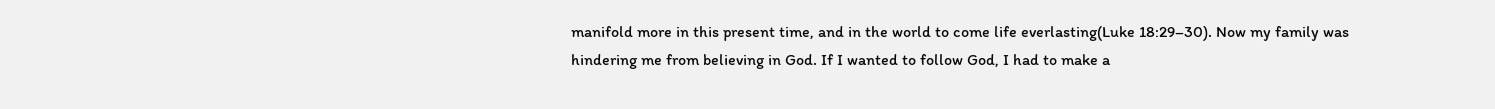manifold more in this present time, and in the world to come life everlasting(Luke 18:29–30). Now my family was hindering me from believing in God. If I wanted to follow God, I had to make a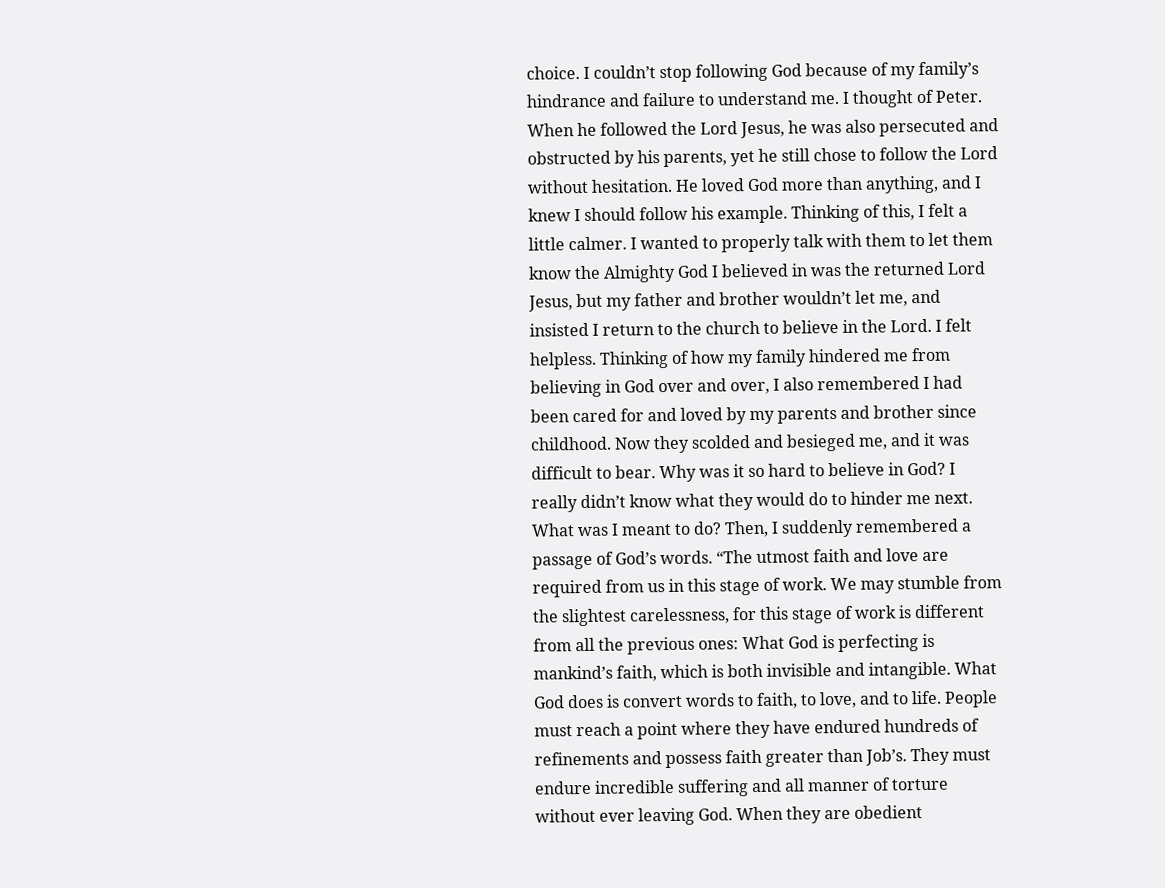choice. I couldn’t stop following God because of my family’s hindrance and failure to understand me. I thought of Peter. When he followed the Lord Jesus, he was also persecuted and obstructed by his parents, yet he still chose to follow the Lord without hesitation. He loved God more than anything, and I knew I should follow his example. Thinking of this, I felt a little calmer. I wanted to properly talk with them to let them know the Almighty God I believed in was the returned Lord Jesus, but my father and brother wouldn’t let me, and insisted I return to the church to believe in the Lord. I felt helpless. Thinking of how my family hindered me from believing in God over and over, I also remembered I had been cared for and loved by my parents and brother since childhood. Now they scolded and besieged me, and it was difficult to bear. Why was it so hard to believe in God? I really didn’t know what they would do to hinder me next. What was I meant to do? Then, I suddenly remembered a passage of God’s words. “The utmost faith and love are required from us in this stage of work. We may stumble from the slightest carelessness, for this stage of work is different from all the previous ones: What God is perfecting is mankind’s faith, which is both invisible and intangible. What God does is convert words to faith, to love, and to life. People must reach a point where they have endured hundreds of refinements and possess faith greater than Job’s. They must endure incredible suffering and all manner of torture without ever leaving God. When they are obedient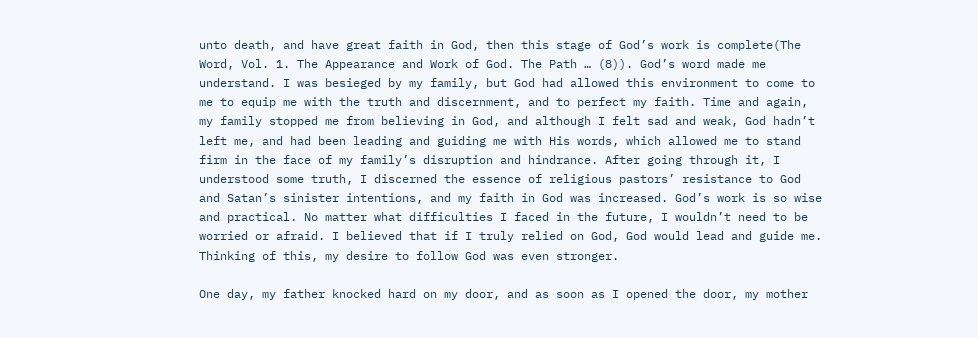unto death, and have great faith in God, then this stage of God’s work is complete(The Word, Vol. 1. The Appearance and Work of God. The Path … (8)). God’s word made me understand. I was besieged by my family, but God had allowed this environment to come to me to equip me with the truth and discernment, and to perfect my faith. Time and again, my family stopped me from believing in God, and although I felt sad and weak, God hadn’t left me, and had been leading and guiding me with His words, which allowed me to stand firm in the face of my family’s disruption and hindrance. After going through it, I understood some truth, I discerned the essence of religious pastors’ resistance to God and Satan’s sinister intentions, and my faith in God was increased. God’s work is so wise and practical. No matter what difficulties I faced in the future, I wouldn’t need to be worried or afraid. I believed that if I truly relied on God, God would lead and guide me. Thinking of this, my desire to follow God was even stronger.

One day, my father knocked hard on my door, and as soon as I opened the door, my mother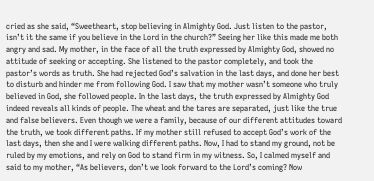cried as she said, “Sweetheart, stop believing in Almighty God. Just listen to the pastor, isn’t it the same if you believe in the Lord in the church?” Seeing her like this made me both angry and sad. My mother, in the face of all the truth expressed by Almighty God, showed no attitude of seeking or accepting. She listened to the pastor completely, and took the pastor’s words as truth. She had rejected God’s salvation in the last days, and done her best to disturb and hinder me from following God. I saw that my mother wasn’t someone who truly believed in God, she followed people. In the last days, the truth expressed by Almighty God indeed reveals all kinds of people. The wheat and the tares are separated, just like the true and false believers. Even though we were a family, because of our different attitudes toward the truth, we took different paths. If my mother still refused to accept God’s work of the last days, then she and I were walking different paths. Now, I had to stand my ground, not be ruled by my emotions, and rely on God to stand firm in my witness. So, I calmed myself and said to my mother, “As believers, don’t we look forward to the Lord’s coming? Now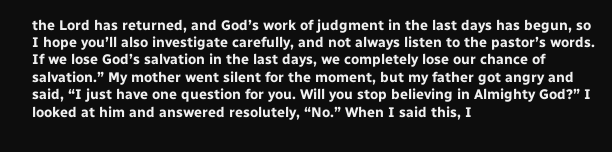the Lord has returned, and God’s work of judgment in the last days has begun, so I hope you’ll also investigate carefully, and not always listen to the pastor’s words. If we lose God’s salvation in the last days, we completely lose our chance of salvation.” My mother went silent for the moment, but my father got angry and said, “I just have one question for you. Will you stop believing in Almighty God?” I looked at him and answered resolutely, “No.” When I said this, I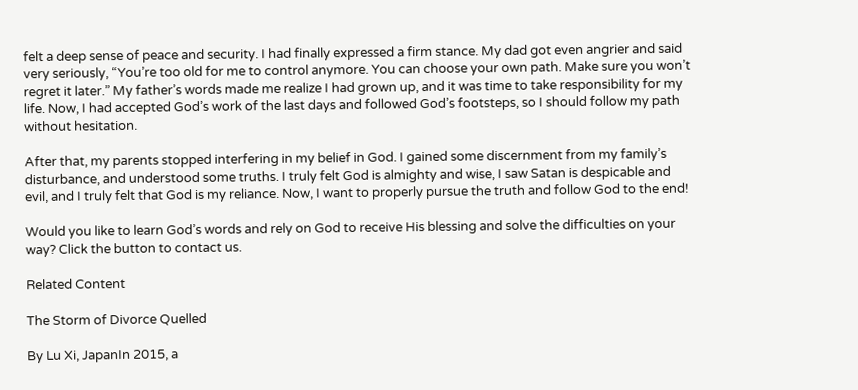felt a deep sense of peace and security. I had finally expressed a firm stance. My dad got even angrier and said very seriously, “You’re too old for me to control anymore. You can choose your own path. Make sure you won’t regret it later.” My father’s words made me realize I had grown up, and it was time to take responsibility for my life. Now, I had accepted God’s work of the last days and followed God’s footsteps, so I should follow my path without hesitation.

After that, my parents stopped interfering in my belief in God. I gained some discernment from my family’s disturbance, and understood some truths. I truly felt God is almighty and wise, I saw Satan is despicable and evil, and I truly felt that God is my reliance. Now, I want to properly pursue the truth and follow God to the end!

Would you like to learn God’s words and rely on God to receive His blessing and solve the difficulties on your way? Click the button to contact us.

Related Content

The Storm of Divorce Quelled

By Lu Xi, JapanIn 2015, a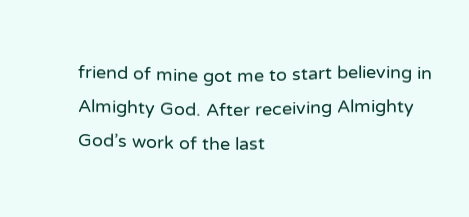friend of mine got me to start believing in Almighty God. After receiving Almighty God’s work of the last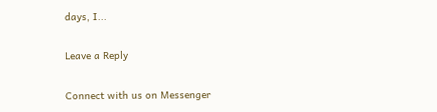days, I...

Leave a Reply

Connect with us on Messenger